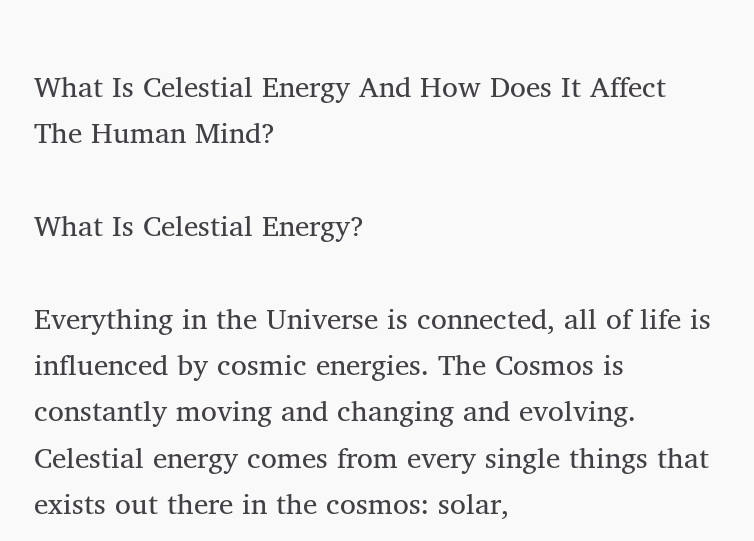What Is Celestial Energy And How Does It Affect The Human Mind?

What Is Celestial Energy?

Everything in the Universe is connected, all of life is influenced by cosmic energies. The Cosmos is constantly moving and changing and evolving. Celestial energy comes from every single things that exists out there in the cosmos: solar,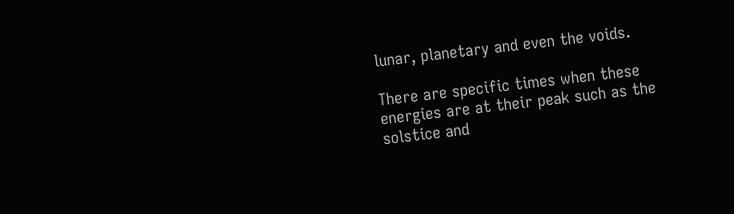lunar, planetary and even the voids.

There are specific times when these energies are at their peak such as the solstice and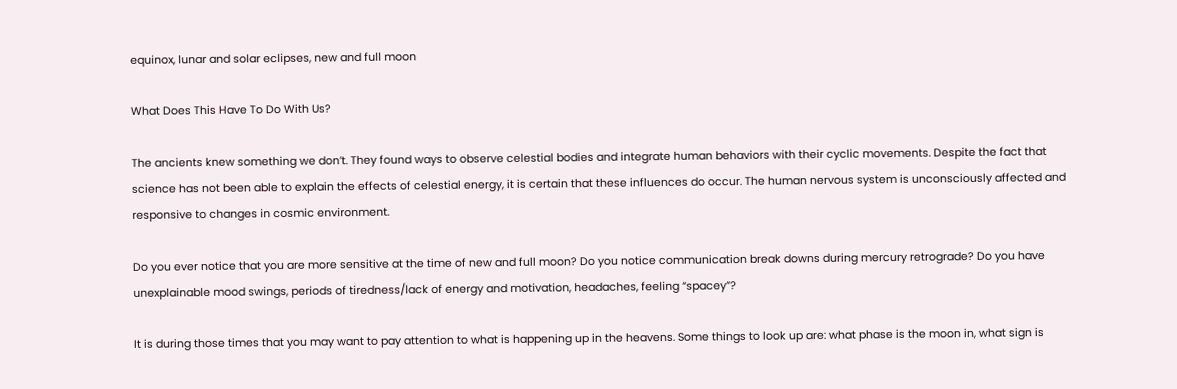equinox, lunar and solar eclipses, new and full moon

What Does This Have To Do With Us?

The ancients knew something we don’t. They found ways to observe celestial bodies and integrate human behaviors with their cyclic movements. Despite the fact that science has not been able to explain the effects of celestial energy, it is certain that these influences do occur. The human nervous system is unconsciously affected and responsive to changes in cosmic environment.

Do you ever notice that you are more sensitive at the time of new and full moon? Do you notice communication break downs during mercury retrograde? Do you have unexplainable mood swings, periods of tiredness/lack of energy and motivation, headaches, feeling “spacey”?

It is during those times that you may want to pay attention to what is happening up in the heavens. Some things to look up are: what phase is the moon in, what sign is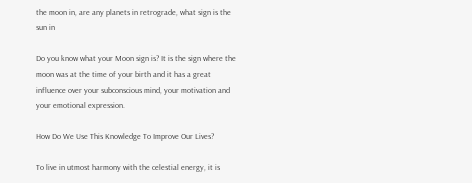the moon in, are any planets in retrograde, what sign is the sun in

Do you know what your Moon sign is? It is the sign where the moon was at the time of your birth and it has a great influence over your subconscious mind, your motivation and your emotional expression.

How Do We Use This Knowledge To Improve Our Lives?

To live in utmost harmony with the celestial energy, it is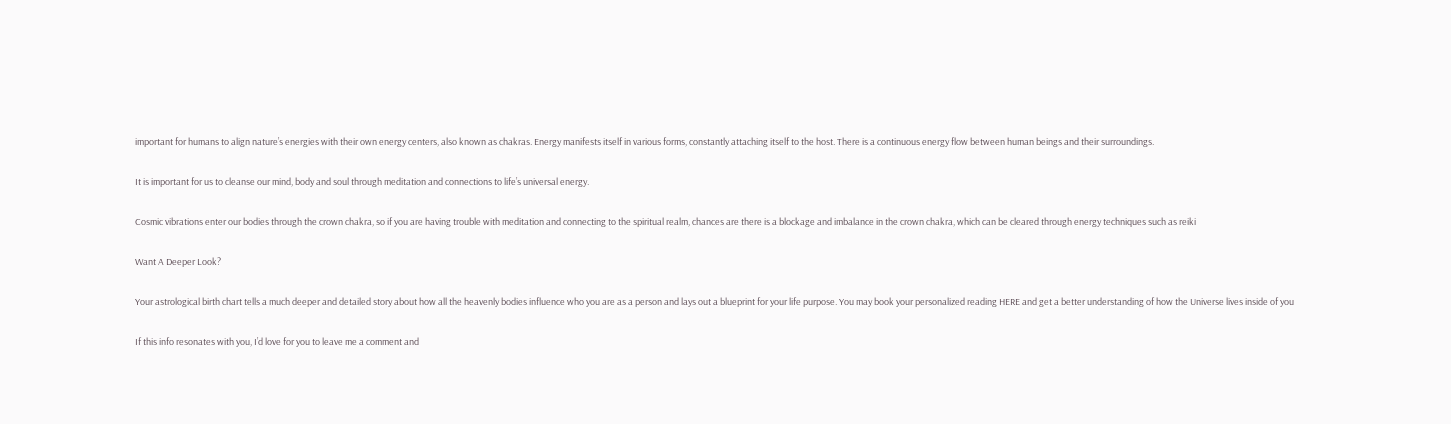important for humans to align nature’s energies with their own energy centers, also known as chakras. Energy manifests itself in various forms, constantly attaching itself to the host. There is a continuous energy flow between human beings and their surroundings.

It is important for us to cleanse our mind, body and soul through meditation and connections to life’s universal energy.

Cosmic vibrations enter our bodies through the crown chakra, so if you are having trouble with meditation and connecting to the spiritual realm, chances are there is a blockage and imbalance in the crown chakra, which can be cleared through energy techniques such as reiki

Want A Deeper Look?

Your astrological birth chart tells a much deeper and detailed story about how all the heavenly bodies influence who you are as a person and lays out a blueprint for your life purpose. You may book your personalized reading HERE and get a better understanding of how the Universe lives inside of you

If this info resonates with you, I’d love for you to leave me a comment and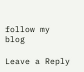follow my blog

Leave a Reply